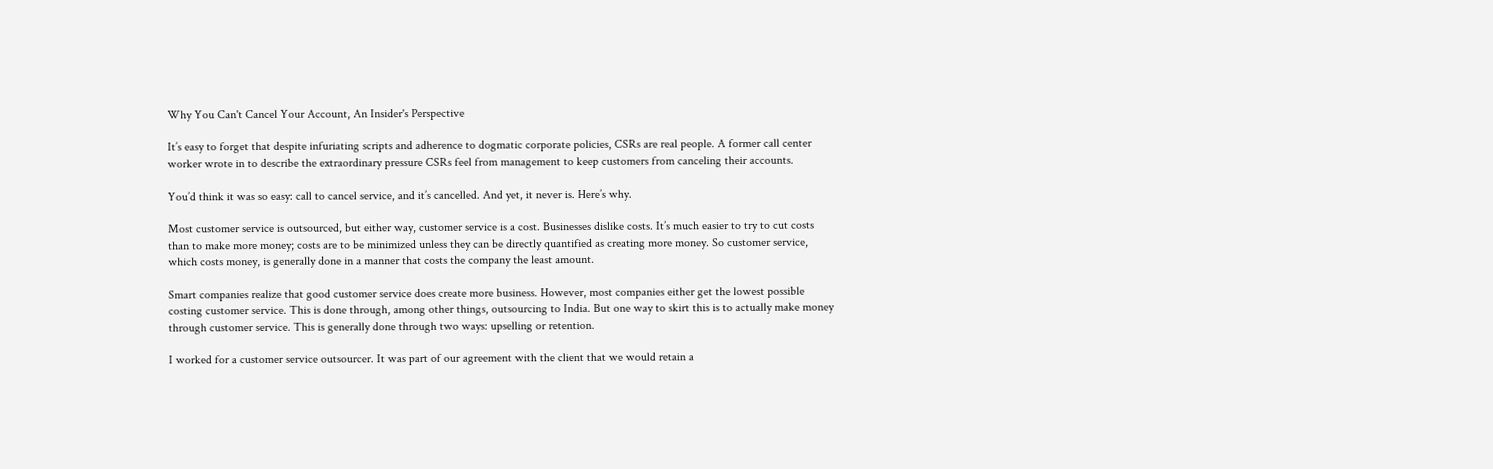Why You Can't Cancel Your Account, An Insider's Perspective

It’s easy to forget that despite infuriating scripts and adherence to dogmatic corporate policies, CSRs are real people. A former call center worker wrote in to describe the extraordinary pressure CSRs feel from management to keep customers from canceling their accounts.

You’d think it was so easy: call to cancel service, and it’s cancelled. And yet, it never is. Here’s why.

Most customer service is outsourced, but either way, customer service is a cost. Businesses dislike costs. It’s much easier to try to cut costs than to make more money; costs are to be minimized unless they can be directly quantified as creating more money. So customer service, which costs money, is generally done in a manner that costs the company the least amount.

Smart companies realize that good customer service does create more business. However, most companies either get the lowest possible costing customer service. This is done through, among other things, outsourcing to India. But one way to skirt this is to actually make money through customer service. This is generally done through two ways: upselling or retention.

I worked for a customer service outsourcer. It was part of our agreement with the client that we would retain a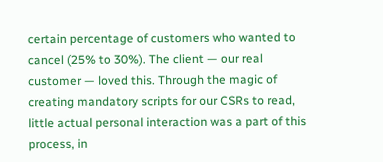certain percentage of customers who wanted to cancel (25% to 30%). The client — our real customer — loved this. Through the magic of creating mandatory scripts for our CSRs to read, little actual personal interaction was a part of this process, in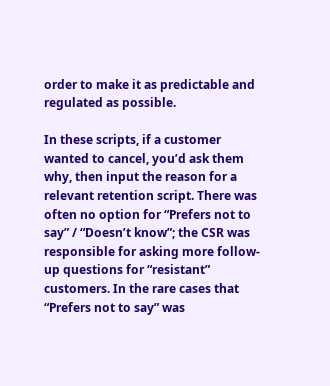order to make it as predictable and regulated as possible.

In these scripts, if a customer wanted to cancel, you’d ask them why, then input the reason for a relevant retention script. There was often no option for “Prefers not to say” / “Doesn’t know”; the CSR was responsible for asking more follow-up questions for “resistant” customers. In the rare cases that “Prefers not to say” was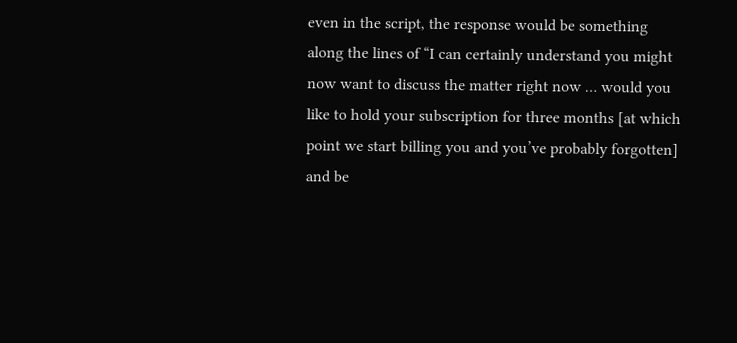even in the script, the response would be something along the lines of “I can certainly understand you might now want to discuss the matter right now … would you like to hold your subscription for three months [at which point we start billing you and you’ve probably forgotten] and be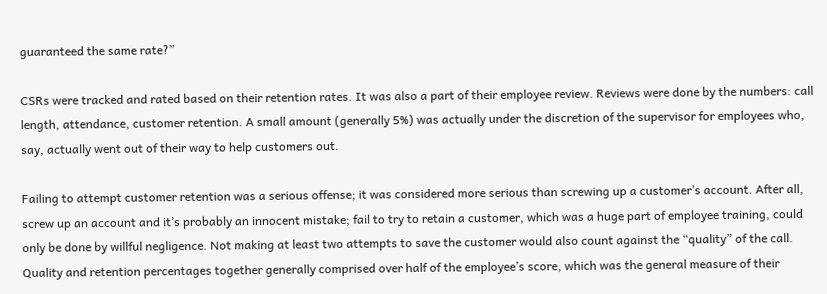guaranteed the same rate?”

CSRs were tracked and rated based on their retention rates. It was also a part of their employee review. Reviews were done by the numbers: call length, attendance, customer retention. A small amount (generally 5%) was actually under the discretion of the supervisor for employees who, say, actually went out of their way to help customers out.

Failing to attempt customer retention was a serious offense; it was considered more serious than screwing up a customer’s account. After all, screw up an account and it’s probably an innocent mistake; fail to try to retain a customer, which was a huge part of employee training, could only be done by willful negligence. Not making at least two attempts to save the customer would also count against the “quality” of the call. Quality and retention percentages together generally comprised over half of the employee’s score, which was the general measure of their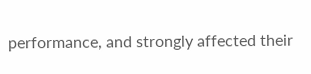performance, and strongly affected their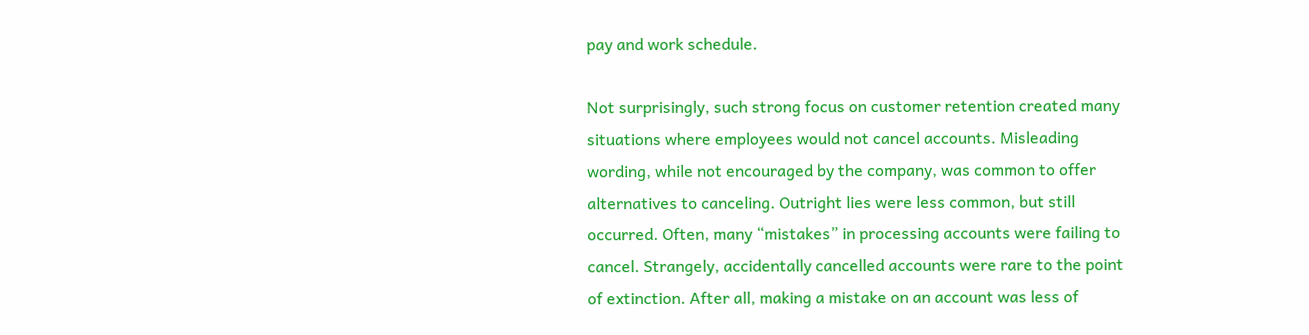pay and work schedule.

Not surprisingly, such strong focus on customer retention created many situations where employees would not cancel accounts. Misleading wording, while not encouraged by the company, was common to offer alternatives to canceling. Outright lies were less common, but still occurred. Often, many “mistakes” in processing accounts were failing to cancel. Strangely, accidentally cancelled accounts were rare to the point of extinction. After all, making a mistake on an account was less of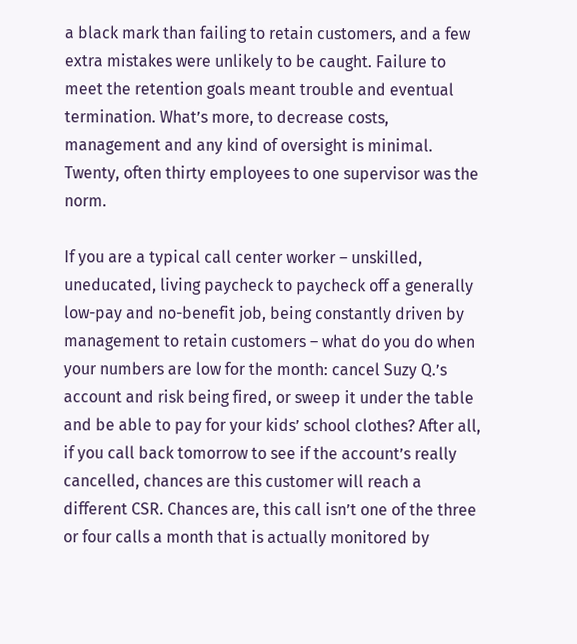a black mark than failing to retain customers, and a few extra mistakes were unlikely to be caught. Failure to meet the retention goals meant trouble and eventual termination. What’s more, to decrease costs, management and any kind of oversight is minimal. Twenty, often thirty employees to one supervisor was the norm.

If you are a typical call center worker – unskilled, uneducated, living paycheck to paycheck off a generally low-pay and no-benefit job, being constantly driven by management to retain customers – what do you do when your numbers are low for the month: cancel Suzy Q.’s account and risk being fired, or sweep it under the table and be able to pay for your kids’ school clothes? After all, if you call back tomorrow to see if the account’s really cancelled, chances are this customer will reach a different CSR. Chances are, this call isn’t one of the three or four calls a month that is actually monitored by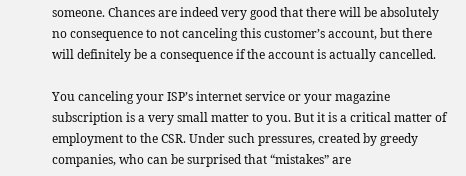someone. Chances are indeed very good that there will be absolutely no consequence to not canceling this customer’s account, but there will definitely be a consequence if the account is actually cancelled.

You canceling your ISP’s internet service or your magazine subscription is a very small matter to you. But it is a critical matter of employment to the CSR. Under such pressures, created by greedy companies, who can be surprised that “mistakes” are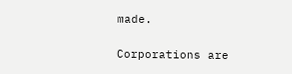made.

Corporations are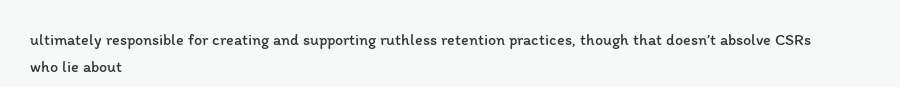ultimately responsible for creating and supporting ruthless retention practices, though that doesn’t absolve CSRs who lie about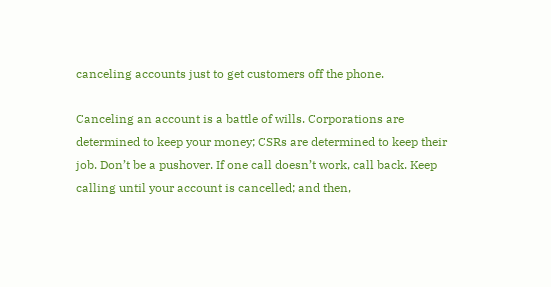canceling accounts just to get customers off the phone.

Canceling an account is a battle of wills. Corporations are determined to keep your money; CSRs are determined to keep their job. Don’t be a pushover. If one call doesn’t work, call back. Keep calling until your account is cancelled; and then,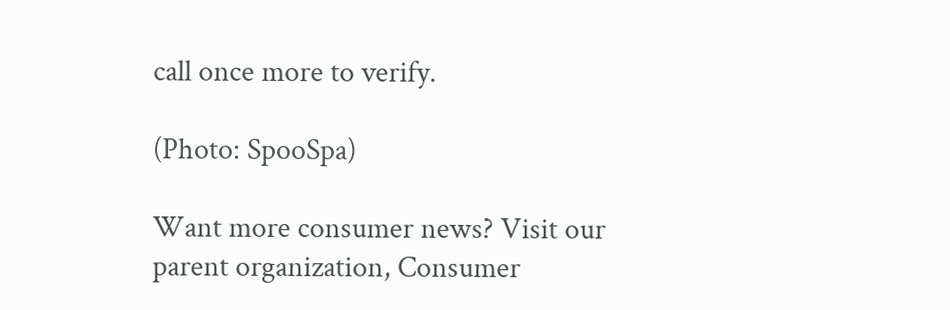call once more to verify.

(Photo: SpooSpa)

Want more consumer news? Visit our parent organization, Consumer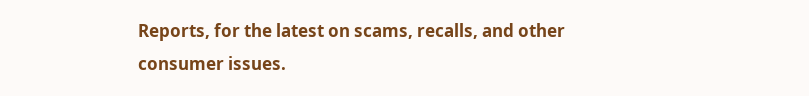Reports, for the latest on scams, recalls, and other consumer issues.